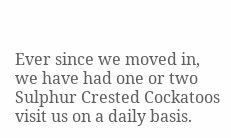Ever since we moved in, we have had one or two Sulphur Crested Cockatoos visit us on a daily basis.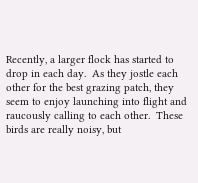Recently, a larger flock has started to drop in each day.  As they jostle each other for the best grazing patch, they seem to enjoy launching into flight and raucously calling to each other.  These birds are really noisy, but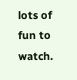lots of fun to watch.